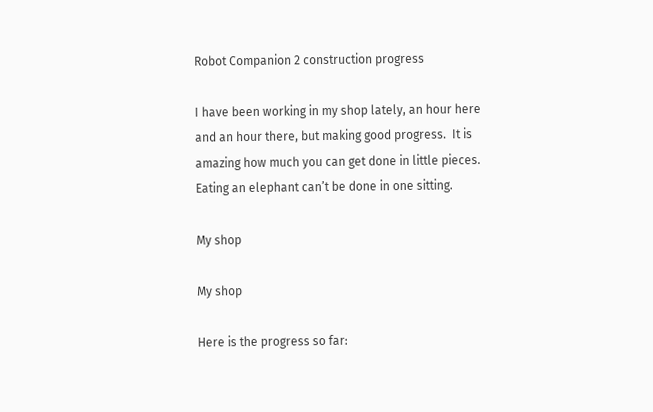Robot Companion 2 construction progress

I have been working in my shop lately, an hour here and an hour there, but making good progress.  It is amazing how much you can get done in little pieces.  Eating an elephant can’t be done in one sitting.

My shop

My shop

Here is the progress so far: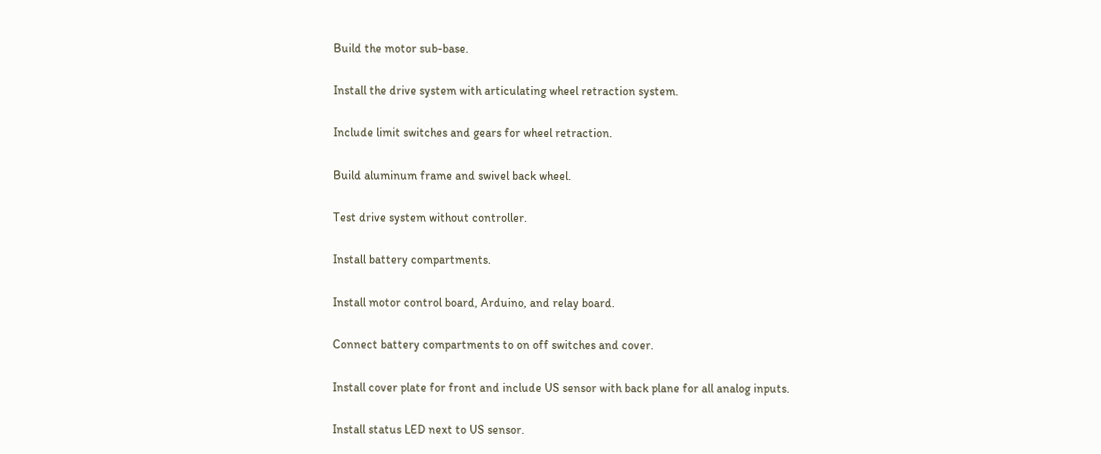Build the motor sub-base.

Install the drive system with articulating wheel retraction system.

Include limit switches and gears for wheel retraction.

Build aluminum frame and swivel back wheel.

Test drive system without controller.

Install battery compartments.

Install motor control board, Arduino, and relay board.

Connect battery compartments to on off switches and cover.

Install cover plate for front and include US sensor with back plane for all analog inputs.

Install status LED next to US sensor.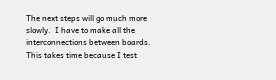The next steps will go much more slowly.  I have to make all the interconnections between boards.  This takes time because I test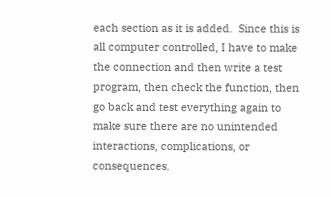each section as it is added.  Since this is all computer controlled, I have to make the connection and then write a test program, then check the function, then go back and test everything again to make sure there are no unintended interactions, complications, or consequences.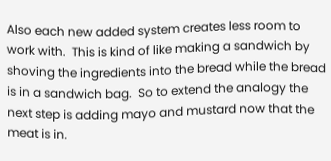Also each new added system creates less room to work with.  This is kind of like making a sandwich by shoving the ingredients into the bread while the bread is in a sandwich bag.  So to extend the analogy the next step is adding mayo and mustard now that the meat is in.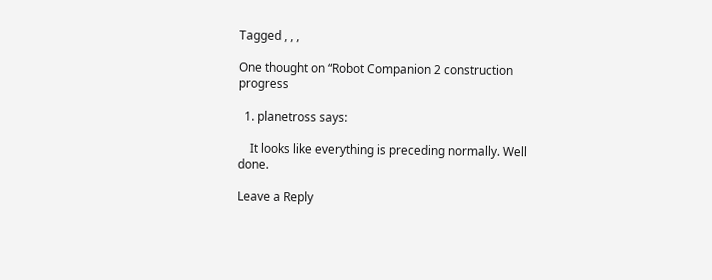Tagged , , ,

One thought on “Robot Companion 2 construction progress

  1. planetross says:

    It looks like everything is preceding normally. Well done.

Leave a Reply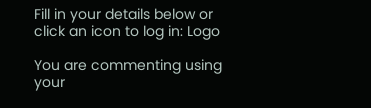Fill in your details below or click an icon to log in: Logo

You are commenting using your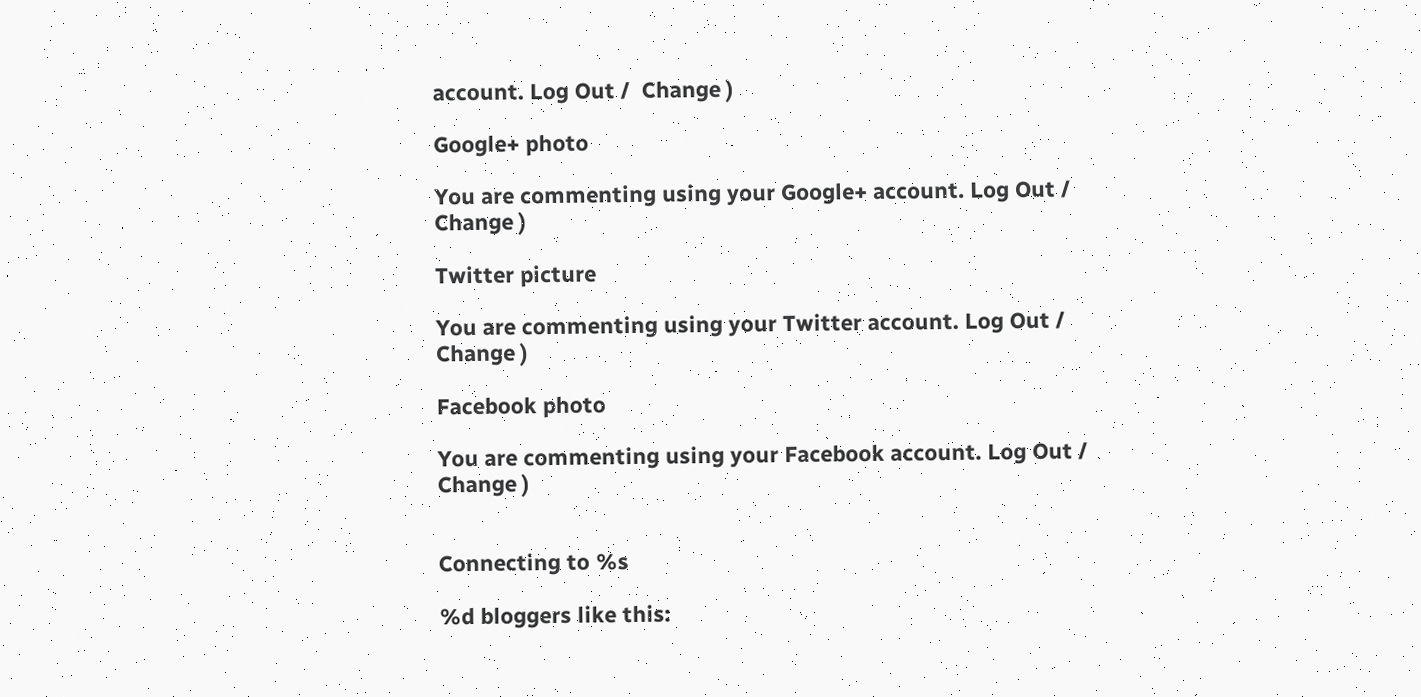account. Log Out /  Change )

Google+ photo

You are commenting using your Google+ account. Log Out /  Change )

Twitter picture

You are commenting using your Twitter account. Log Out /  Change )

Facebook photo

You are commenting using your Facebook account. Log Out /  Change )


Connecting to %s

%d bloggers like this: